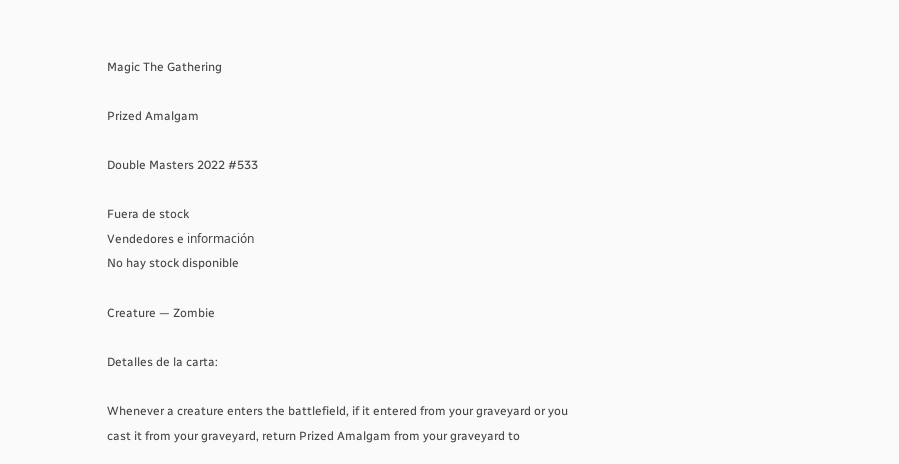Magic The Gathering

Prized Amalgam

Double Masters 2022 #533

Fuera de stock
Vendedores e información
No hay stock disponible

Creature — Zombie

Detalles de la carta:

Whenever a creature enters the battlefield, if it entered from your graveyard or you cast it from your graveyard, return Prized Amalgam from your graveyard to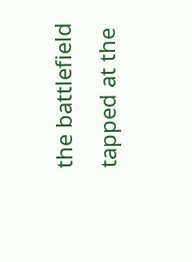the battlefield tapped at the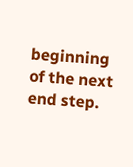beginning of the next end step.